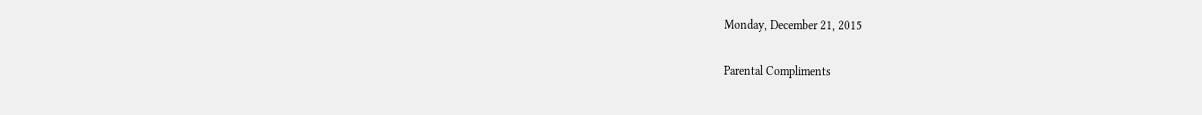Monday, December 21, 2015

Parental Compliments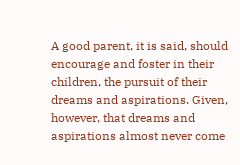A good parent, it is said, should encourage and foster in their children, the pursuit of their dreams and aspirations. Given, however, that dreams and aspirations almost never come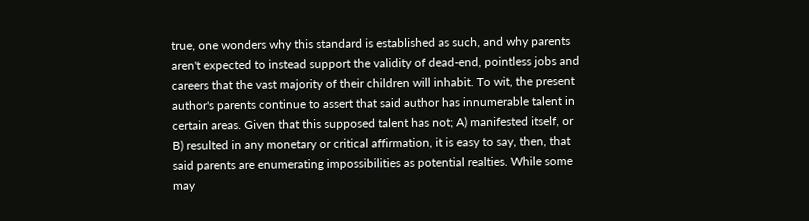true, one wonders why this standard is established as such, and why parents aren't expected to instead support the validity of dead-end, pointless jobs and careers that the vast majority of their children will inhabit. To wit, the present author's parents continue to assert that said author has innumerable talent in certain areas. Given that this supposed talent has not; A) manifested itself, or B) resulted in any monetary or critical affirmation, it is easy to say, then, that said parents are enumerating impossibilities as potential realties. While some may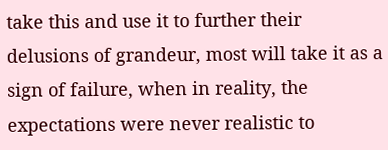take this and use it to further their delusions of grandeur, most will take it as a sign of failure, when in reality, the expectations were never realistic to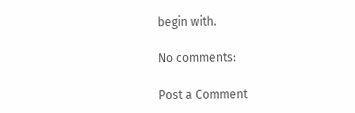begin with.

No comments:

Post a Comment